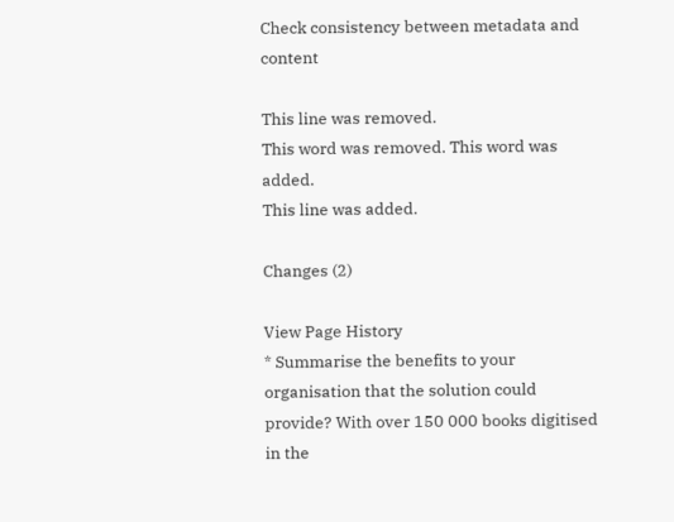Check consistency between metadata and content

This line was removed.
This word was removed. This word was added.
This line was added.

Changes (2)

View Page History
* Summarise the benefits to your organisation that the solution could provide? With over 150 000 books digitised in the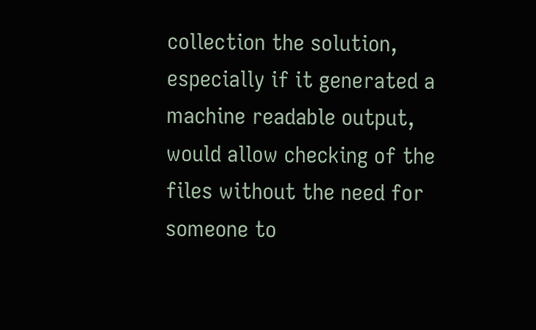collection the solution, especially if it generated a machine readable output, would allow checking of the files without the need for someone to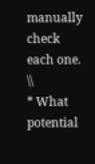manually check each one. \\
* What potential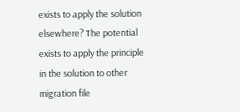exists to apply the solution elsewhere? The potential exists to apply the principle in the solution to other migration file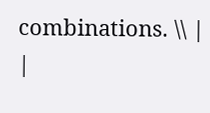combinations. \\ |
|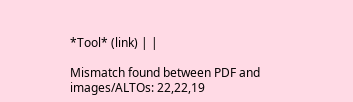*Tool* (link) | |

Mismatch found between PDF and images/ALTOs: 22,22,19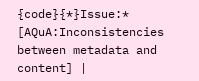{code}{*}Issue:* [AQuA:Inconsistencies between metadata and content] |